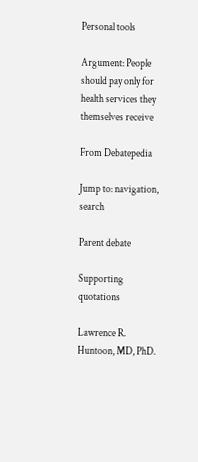Personal tools

Argument: People should pay only for health services they themselves receive

From Debatepedia

Jump to: navigation, search

Parent debate

Supporting quotations

Lawrence R. Huntoon, MD, PhD.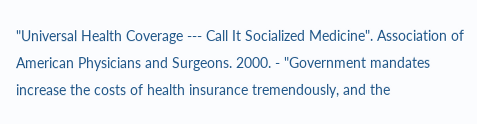"Universal Health Coverage --- Call It Socialized Medicine". Association of American Physicians and Surgeons. 2000. - "Government mandates increase the costs of health insurance tremendously, and the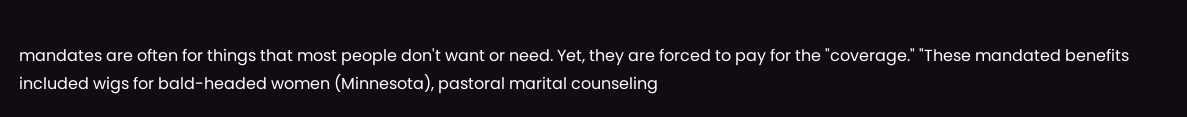mandates are often for things that most people don't want or need. Yet, they are forced to pay for the "coverage." "These mandated benefits included wigs for bald-headed women (Minnesota), pastoral marital counseling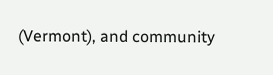(Vermont), and community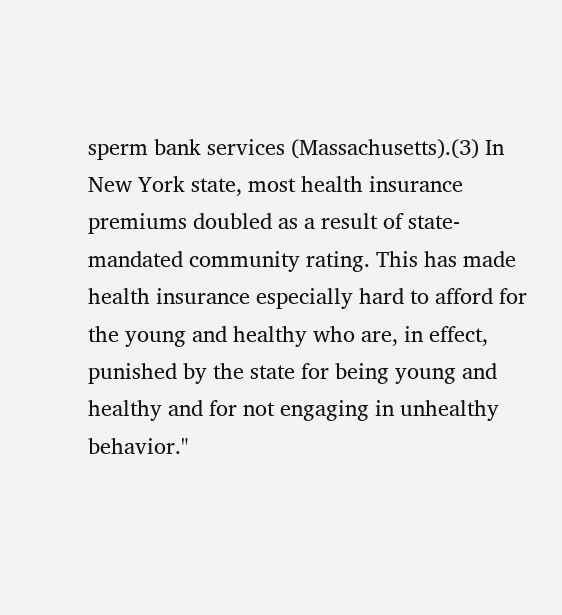sperm bank services (Massachusetts).(3) In New York state, most health insurance premiums doubled as a result of state-mandated community rating. This has made health insurance especially hard to afford for the young and healthy who are, in effect, punished by the state for being young and healthy and for not engaging in unhealthy behavior."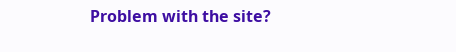Problem with the site?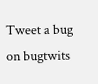Tweet a bug on bugtwits